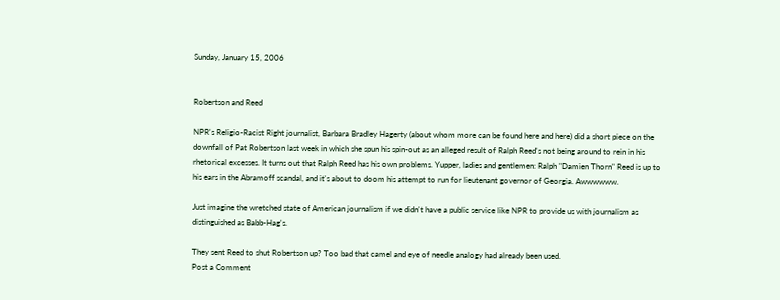Sunday, January 15, 2006


Robertson and Reed

NPR's Religio-Racist Right journalist, Barbara Bradley Hagerty (about whom more can be found here and here) did a short piece on the downfall of Pat Robertson last week in which she spun his spin-out as an alleged result of Ralph Reed's not being around to rein in his rhetorical excesses. It turns out that Ralph Reed has his own problems. Yupper, ladies and gentlemen: Ralph "Damien Thorn" Reed is up to his ears in the Abramoff scandal, and it's about to doom his attempt to run for lieutenant governor of Georgia. Awwwwww.

Just imagine the wretched state of American journalism if we didn't have a public service like NPR to provide us with journalism as distinguished as Babb-Hag's.

They sent Reed to shut Robertson up? Too bad that camel and eye of needle analogy had already been used.
Post a Comment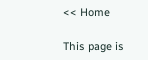<< Home

This page is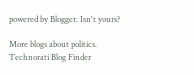powered by Blogger. Isn't yours?

More blogs about politics.
Technorati Blog Finder